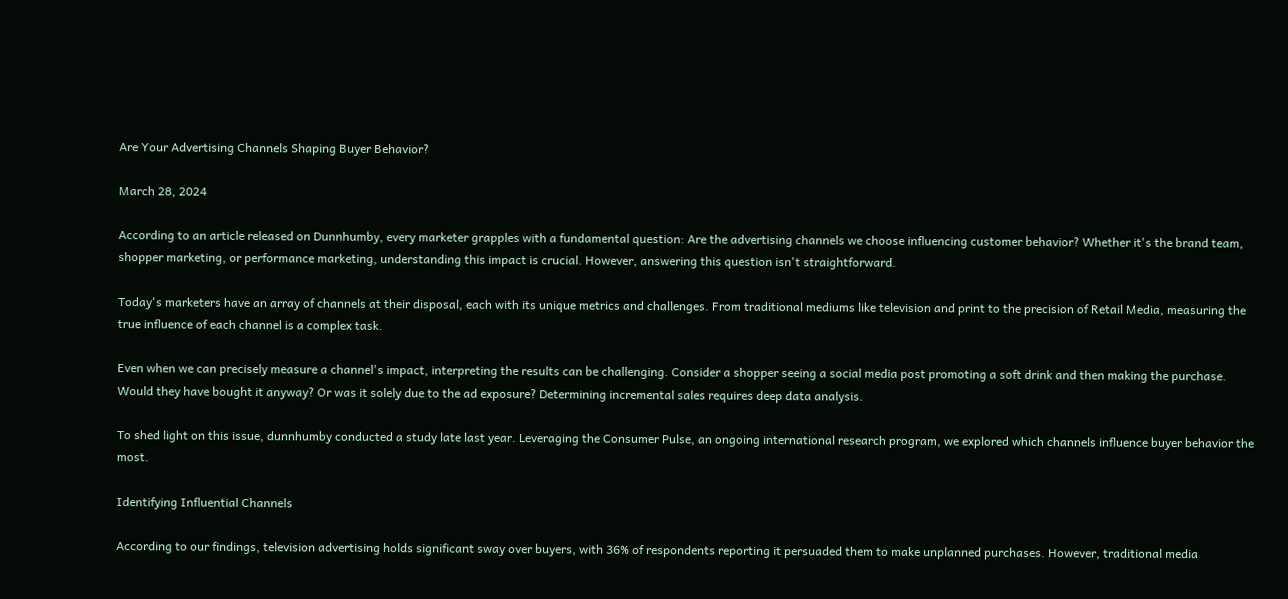Are Your Advertising Channels Shaping Buyer Behavior?

March 28, 2024

According to an article released on Dunnhumby, every marketer grapples with a fundamental question: Are the advertising channels we choose influencing customer behavior? Whether it's the brand team, shopper marketing, or performance marketing, understanding this impact is crucial. However, answering this question isn't straightforward.

Today's marketers have an array of channels at their disposal, each with its unique metrics and challenges. From traditional mediums like television and print to the precision of Retail Media, measuring the true influence of each channel is a complex task.

Even when we can precisely measure a channel's impact, interpreting the results can be challenging. Consider a shopper seeing a social media post promoting a soft drink and then making the purchase. Would they have bought it anyway? Or was it solely due to the ad exposure? Determining incremental sales requires deep data analysis.

To shed light on this issue, dunnhumby conducted a study late last year. Leveraging the Consumer Pulse, an ongoing international research program, we explored which channels influence buyer behavior the most.

Identifying Influential Channels

According to our findings, television advertising holds significant sway over buyers, with 36% of respondents reporting it persuaded them to make unplanned purchases. However, traditional media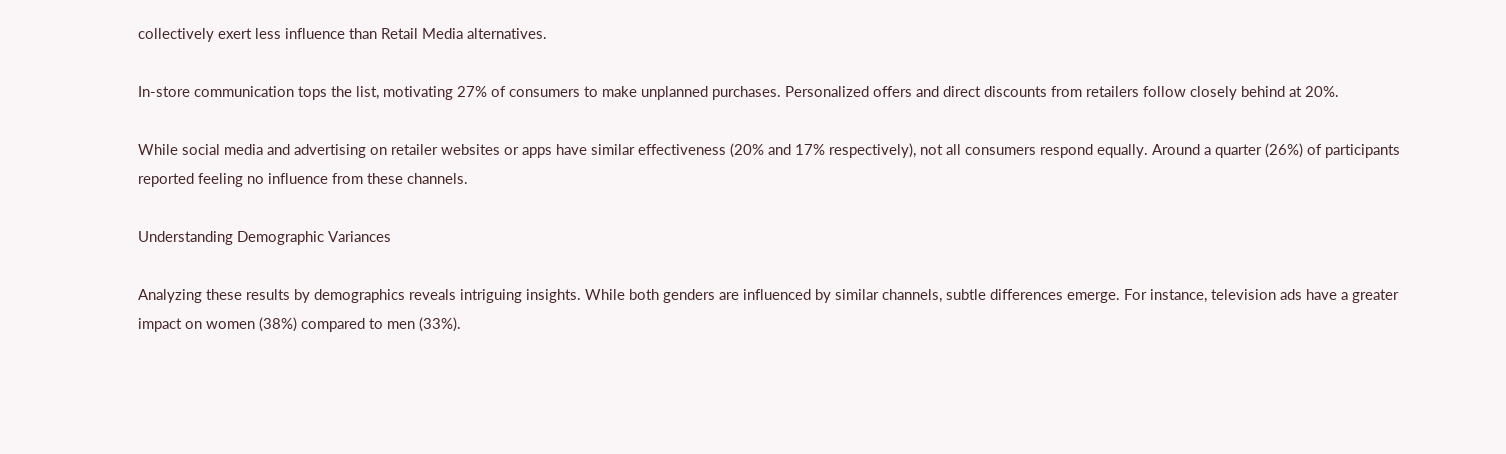collectively exert less influence than Retail Media alternatives.

In-store communication tops the list, motivating 27% of consumers to make unplanned purchases. Personalized offers and direct discounts from retailers follow closely behind at 20%.

While social media and advertising on retailer websites or apps have similar effectiveness (20% and 17% respectively), not all consumers respond equally. Around a quarter (26%) of participants reported feeling no influence from these channels.

Understanding Demographic Variances

Analyzing these results by demographics reveals intriguing insights. While both genders are influenced by similar channels, subtle differences emerge. For instance, television ads have a greater impact on women (38%) compared to men (33%).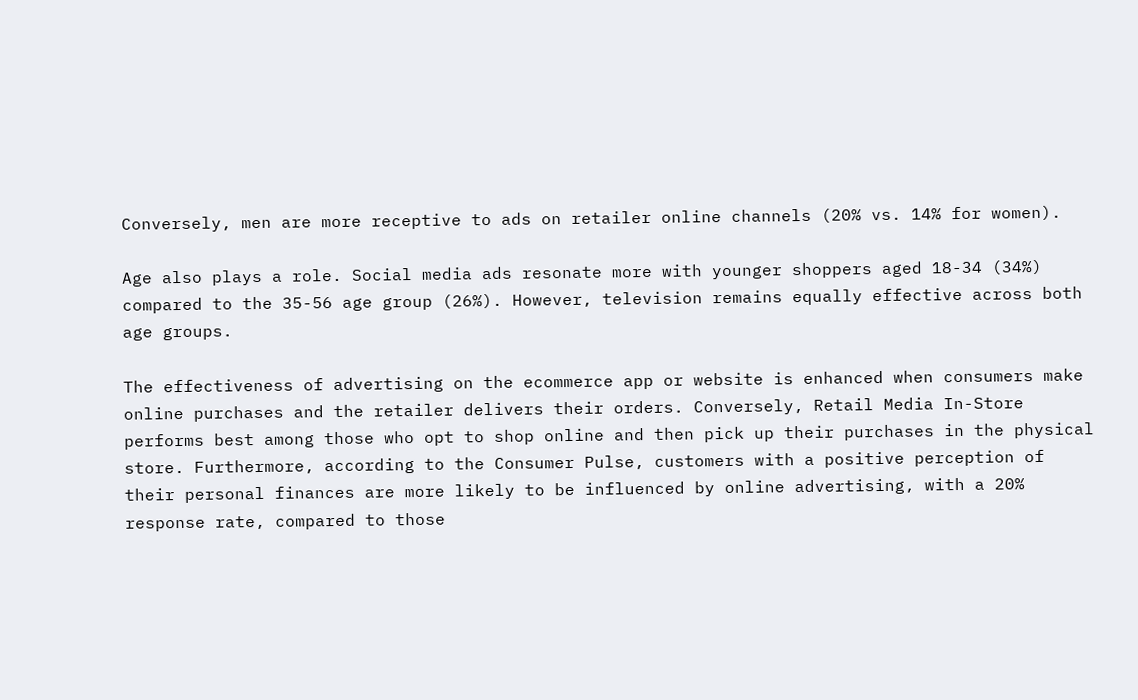Conversely, men are more receptive to ads on retailer online channels (20% vs. 14% for women).

Age also plays a role. Social media ads resonate more with younger shoppers aged 18-34 (34%) compared to the 35-56 age group (26%). However, television remains equally effective across both age groups.

The effectiveness of advertising on the ecommerce app or website is enhanced when consumers make online purchases and the retailer delivers their orders. Conversely, Retail Media In-Store performs best among those who opt to shop online and then pick up their purchases in the physical store. Furthermore, according to the Consumer Pulse, customers with a positive perception of their personal finances are more likely to be influenced by online advertising, with a 20% response rate, compared to those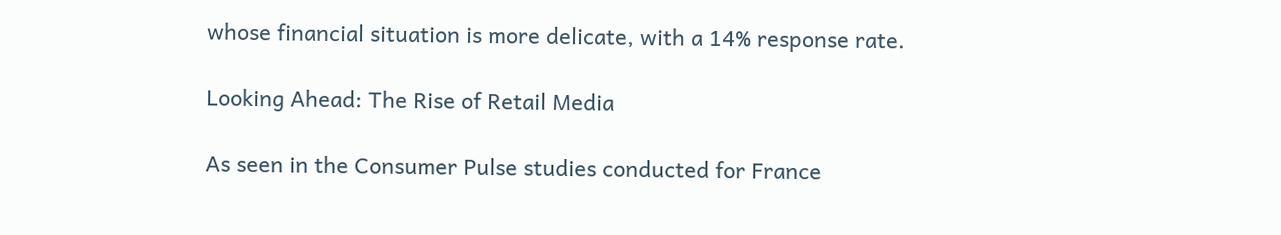whose financial situation is more delicate, with a 14% response rate.

Looking Ahead: The Rise of Retail Media

As seen in the Consumer Pulse studies conducted for France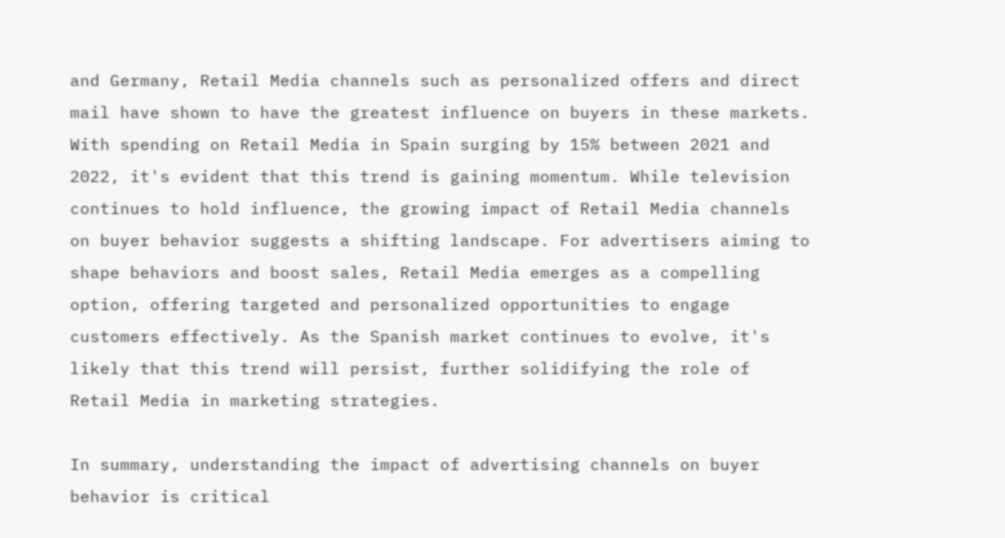and Germany, Retail Media channels such as personalized offers and direct mail have shown to have the greatest influence on buyers in these markets. With spending on Retail Media in Spain surging by 15% between 2021 and 2022, it's evident that this trend is gaining momentum. While television continues to hold influence, the growing impact of Retail Media channels on buyer behavior suggests a shifting landscape. For advertisers aiming to shape behaviors and boost sales, Retail Media emerges as a compelling option, offering targeted and personalized opportunities to engage customers effectively. As the Spanish market continues to evolve, it's likely that this trend will persist, further solidifying the role of Retail Media in marketing strategies.

In summary, understanding the impact of advertising channels on buyer behavior is critical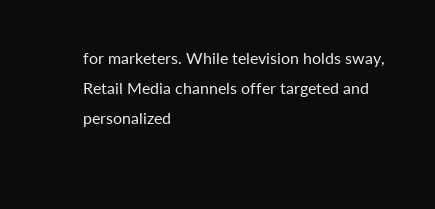for marketers. While television holds sway, Retail Media channels offer targeted and personalized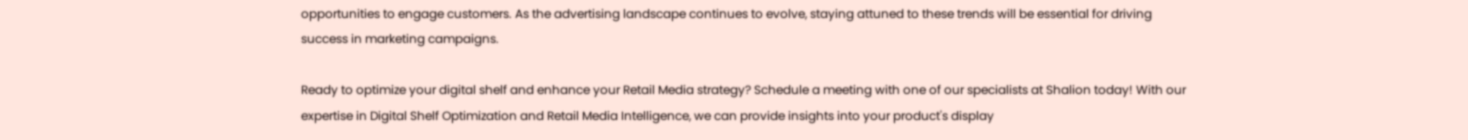opportunities to engage customers. As the advertising landscape continues to evolve, staying attuned to these trends will be essential for driving success in marketing campaigns.

Ready to optimize your digital shelf and enhance your Retail Media strategy? Schedule a meeting with one of our specialists at Shalion today! With our expertise in Digital Shelf Optimization and Retail Media Intelligence, we can provide insights into your product's display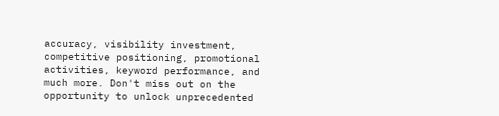accuracy, visibility investment, competitive positioning, promotional activities, keyword performance, and much more. Don't miss out on the opportunity to unlock unprecedented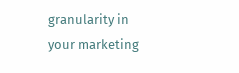granularity in your marketing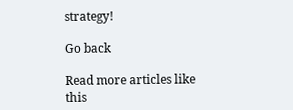strategy!

Go back

Read more articles like this